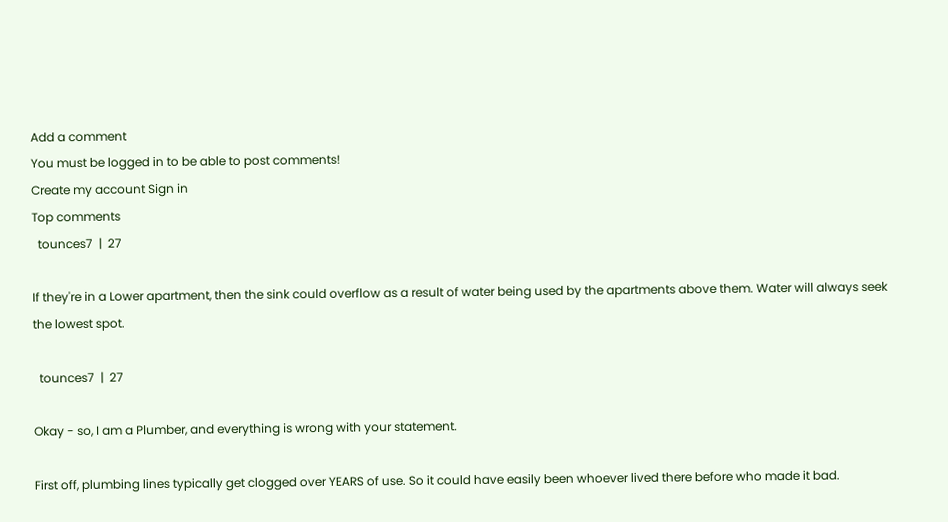Add a comment
You must be logged in to be able to post comments!
Create my account Sign in
Top comments
  tounces7  |  27

If they're in a Lower apartment, then the sink could overflow as a result of water being used by the apartments above them. Water will always seek the lowest spot.

  tounces7  |  27

Okay - so, I am a Plumber, and everything is wrong with your statement.

First off, plumbing lines typically get clogged over YEARS of use. So it could have easily been whoever lived there before who made it bad.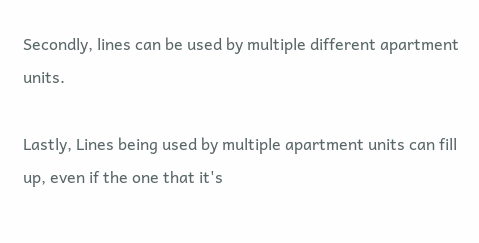Secondly, lines can be used by multiple different apartment units.

Lastly, Lines being used by multiple apartment units can fill up, even if the one that it's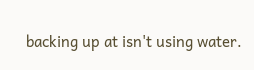backing up at isn't using water.